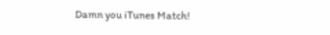Damn you iTunes Match!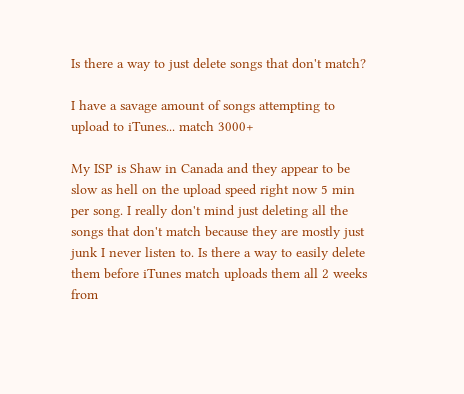Is there a way to just delete songs that don't match?

I have a savage amount of songs attempting to upload to iTunes... match 3000+

My ISP is Shaw in Canada and they appear to be slow as hell on the upload speed right now 5 min per song. I really don't mind just deleting all the songs that don't match because they are mostly just junk I never listen to. Is there a way to easily delete them before iTunes match uploads them all 2 weeks from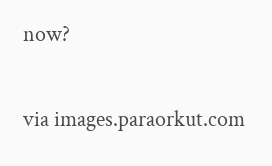now?


via images.paraorkut.com